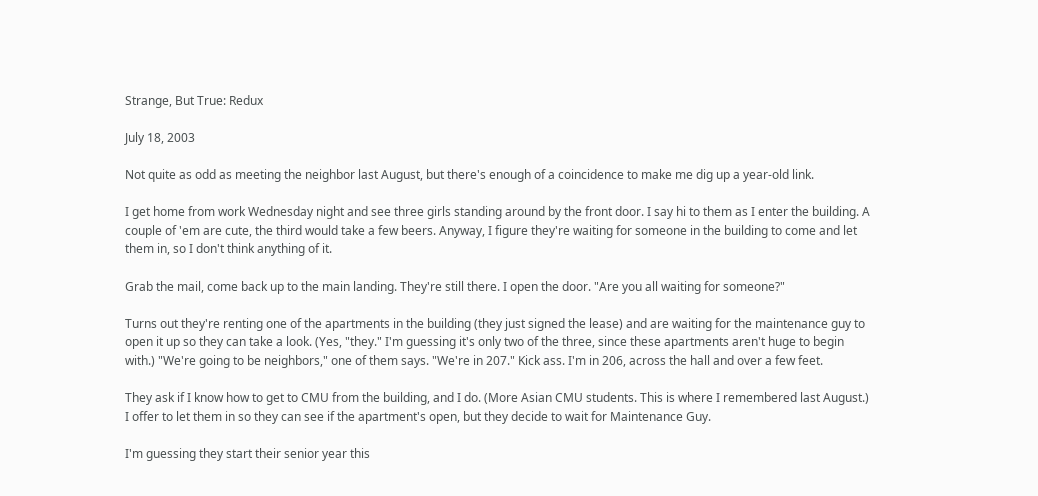Strange, But True: Redux

July 18, 2003

Not quite as odd as meeting the neighbor last August, but there's enough of a coincidence to make me dig up a year-old link.

I get home from work Wednesday night and see three girls standing around by the front door. I say hi to them as I enter the building. A couple of 'em are cute, the third would take a few beers. Anyway, I figure they're waiting for someone in the building to come and let them in, so I don't think anything of it.

Grab the mail, come back up to the main landing. They're still there. I open the door. "Are you all waiting for someone?"

Turns out they're renting one of the apartments in the building (they just signed the lease) and are waiting for the maintenance guy to open it up so they can take a look. (Yes, "they." I'm guessing it's only two of the three, since these apartments aren't huge to begin with.) "We're going to be neighbors," one of them says. "We're in 207." Kick ass. I'm in 206, across the hall and over a few feet.

They ask if I know how to get to CMU from the building, and I do. (More Asian CMU students. This is where I remembered last August.) I offer to let them in so they can see if the apartment's open, but they decide to wait for Maintenance Guy.

I'm guessing they start their senior year this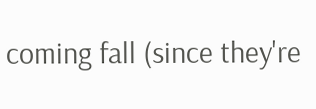coming fall (since they're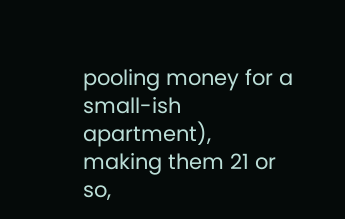pooling money for a small-ish apartment), making them 21 or so,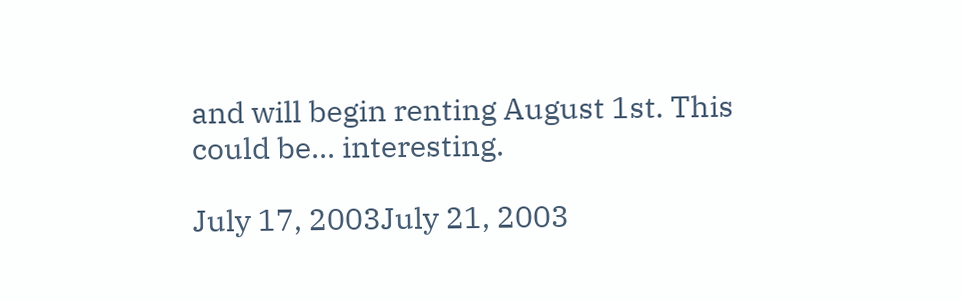and will begin renting August 1st. This could be... interesting.

July 17, 2003July 21, 2003